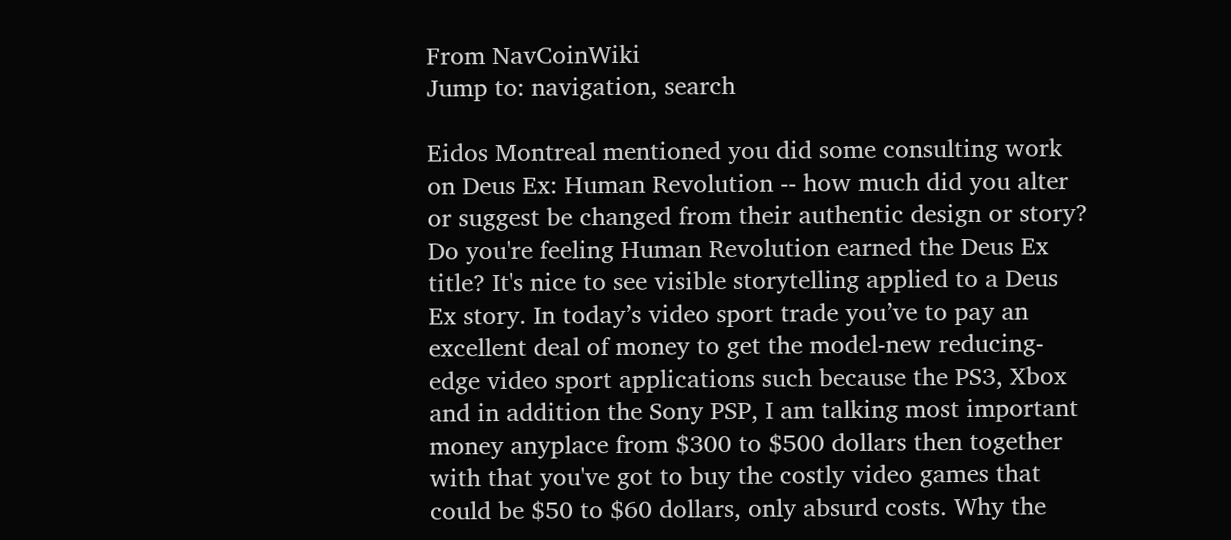From NavCoinWiki
Jump to: navigation, search

Eidos Montreal mentioned you did some consulting work on Deus Ex: Human Revolution -- how much did you alter or suggest be changed from their authentic design or story? Do you're feeling Human Revolution earned the Deus Ex title? It's nice to see visible storytelling applied to a Deus Ex story. In today’s video sport trade you’ve to pay an excellent deal of money to get the model-new reducing-edge video sport applications such because the PS3, Xbox and in addition the Sony PSP, I am talking most important money anyplace from $300 to $500 dollars then together with that you've got to buy the costly video games that could be $50 to $60 dollars, only absurd costs. Why the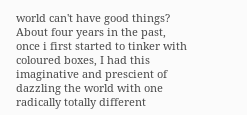world can't have good things? About four years in the past, once i first started to tinker with coloured boxes, I had this imaginative and prescient of dazzling the world with one radically totally different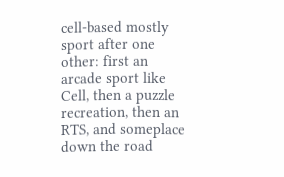cell-based mostly sport after one other: first an arcade sport like Cell, then a puzzle recreation, then an RTS, and someplace down the road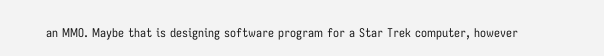an MMO. Maybe that is designing software program for a Star Trek computer, however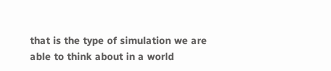that is the type of simulation we are able to think about in a world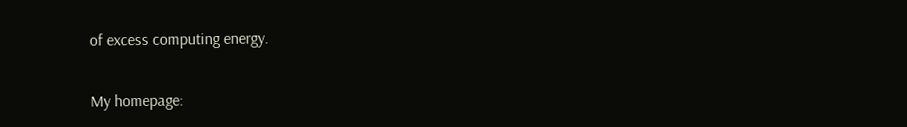of excess computing energy.

My homepage: